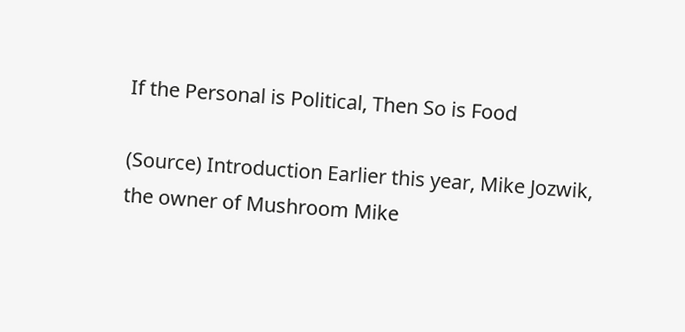If the Personal is Political, Then So is Food

(Source) Introduction Earlier this year, Mike Jozwik, the owner of Mushroom Mike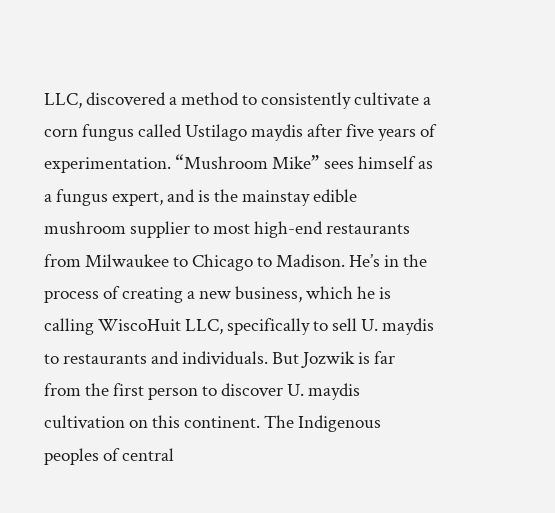LLC, discovered a method to consistently cultivate a corn fungus called Ustilago maydis after five years of experimentation. “Mushroom Mike” sees himself as a fungus expert, and is the mainstay edible mushroom supplier to most high-end restaurants from Milwaukee to Chicago to Madison. He’s in the process of creating a new business, which he is calling WiscoHuit LLC, specifically to sell U. maydis to restaurants and individuals. But Jozwik is far from the first person to discover U. maydis cultivation on this continent. The Indigenous peoples of central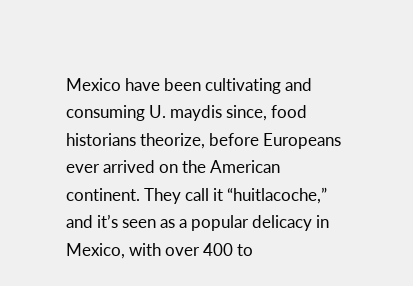Mexico have been cultivating and consuming U. maydis since, food historians theorize, before Europeans ever arrived on the American continent. They call it “huitlacoche,” and it’s seen as a popular delicacy in Mexico, with over 400 to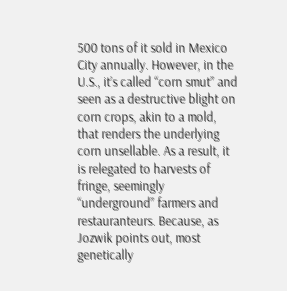500 tons of it sold in Mexico City annually. However, in the U.S., it’s called “corn smut” and seen as a destructive blight on corn crops, akin to a mold, that renders the underlying corn unsellable. As a result, it is relegated to harvests of fringe, seemingly “underground” farmers and restauranteurs. Because, as Jozwik points out, most genetically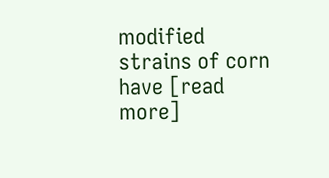modified strains of corn have [read more]